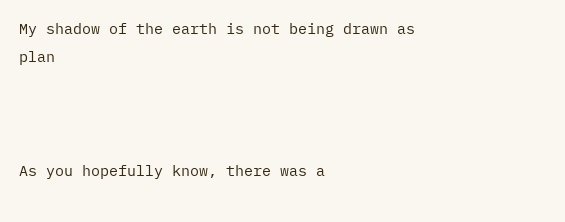My shadow of the earth is not being drawn as plan



As you hopefully know, there was a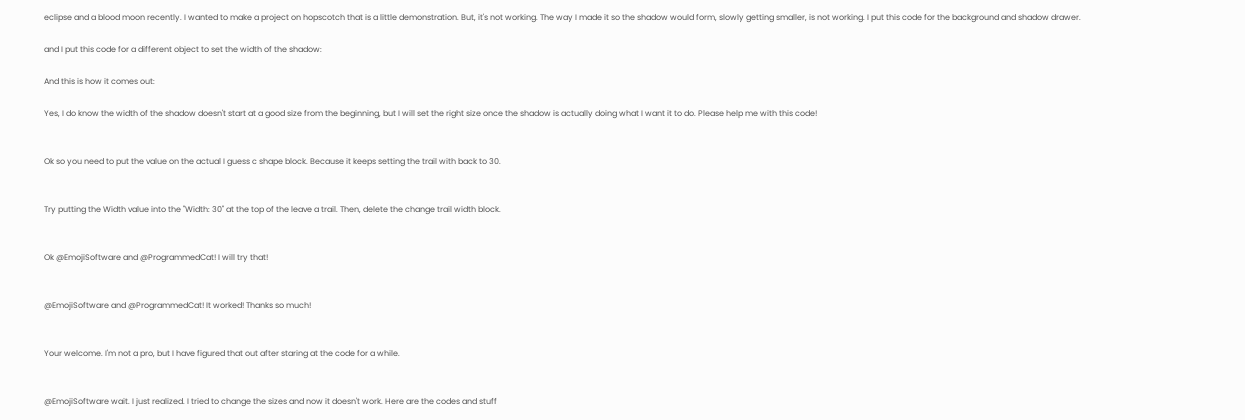eclipse and a blood moon recently. I wanted to make a project on hopscotch that is a little demonstration. But, it's not working. The way I made it so the shadow would form, slowly getting smaller, is not working. I put this code for the background and shadow drawer.

and I put this code for a different object to set the width of the shadow:

And this is how it comes out:

Yes, I do know the width of the shadow doesn't start at a good size from the beginning, but I will set the right size once the shadow is actually doing what I want it to do. Please help me with this code!


Ok so you need to put the value on the actual I guess c shape block. Because it keeps setting the trail with back to 30.


Try putting the Width value into the "Width: 30" at the top of the leave a trail. Then, delete the change trail width block.


Ok @EmojiSoftware and @ProgrammedCat! I will try that!


@EmojiSoftware and @ProgrammedCat! It worked! Thanks so much!


Your welcome. I'm not a pro, but I have figured that out after staring at the code for a while.


@EmojiSoftware wait. I just realized. I tried to change the sizes and now it doesn't work. Here are the codes and stuff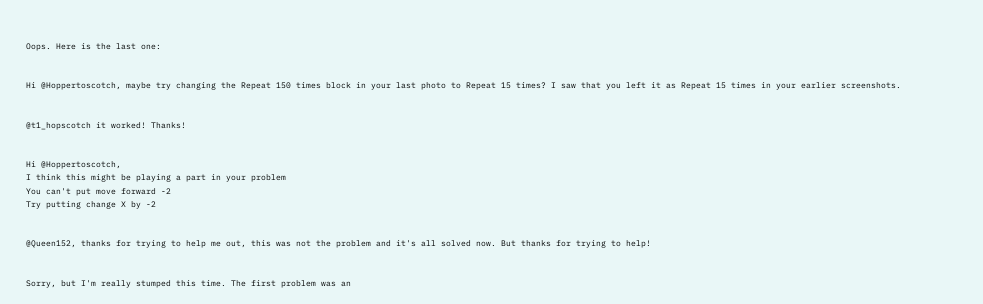Oops. Here is the last one:


Hi @Hoppertoscotch, maybe try changing the Repeat 150 times block in your last photo to Repeat 15 times? I saw that you left it as Repeat 15 times in your earlier screenshots.


@t1_hopscotch it worked! Thanks!


Hi @Hoppertoscotch,
I think this might be playing a part in your problem
You can't put move forward -2
Try putting change X by -2


@Queen152, thanks for trying to help me out, this was not the problem and it's all solved now. But thanks for trying to help!


Sorry, but I'm really stumped this time. The first problem was an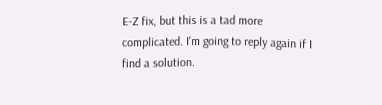E-Z fix, but this is a tad more complicated. I'm going to reply again if I find a solution.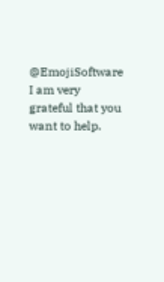@EmojiSoftware I am very grateful that you want to help.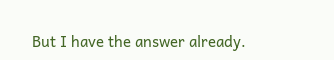But I have the answer already.